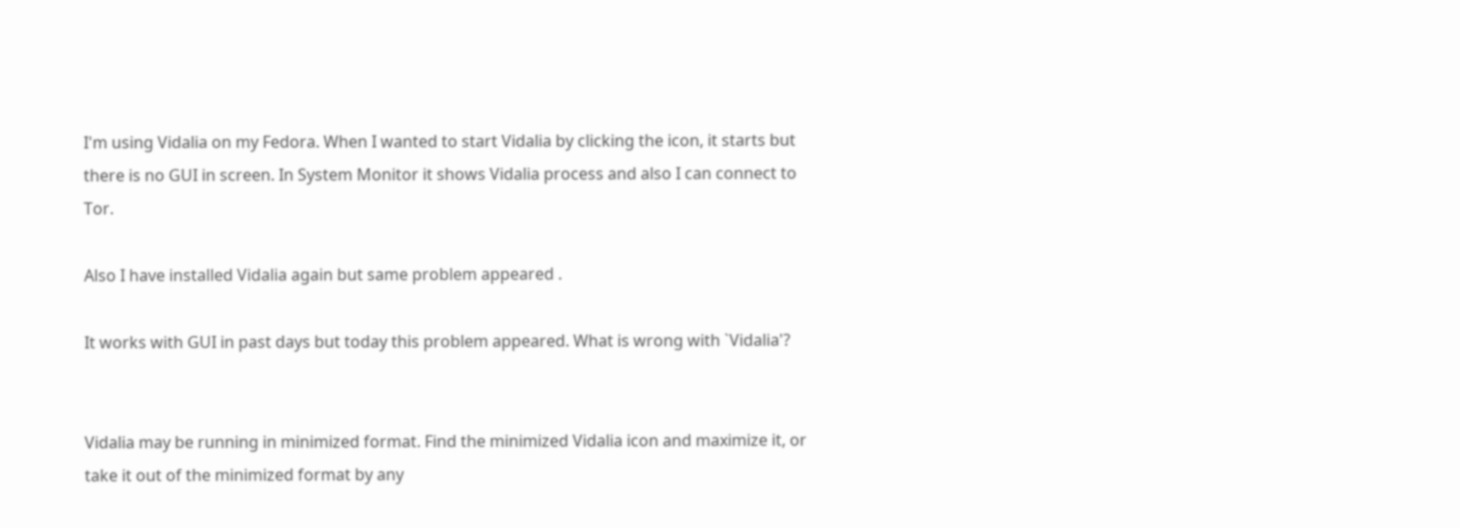I'm using Vidalia on my Fedora. When I wanted to start Vidalia by clicking the icon, it starts but there is no GUI in screen. In System Monitor it shows Vidalia process and also I can connect to Tor.

Also I have installed Vidalia again but same problem appeared .

It works with GUI in past days but today this problem appeared. What is wrong with `Vidalia'?


Vidalia may be running in minimized format. Find the minimized Vidalia icon and maximize it, or take it out of the minimized format by any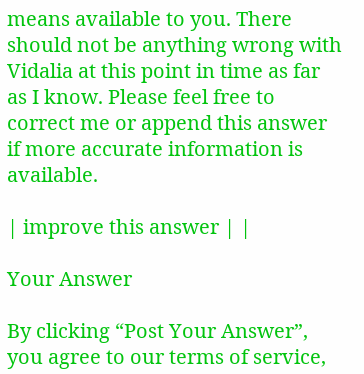means available to you. There should not be anything wrong with Vidalia at this point in time as far as I know. Please feel free to correct me or append this answer if more accurate information is available.

| improve this answer | |

Your Answer

By clicking “Post Your Answer”, you agree to our terms of service,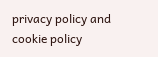privacy policy and cookie policy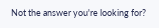Not the answer you're looking for?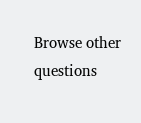Browse other questions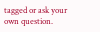tagged or ask your own question.